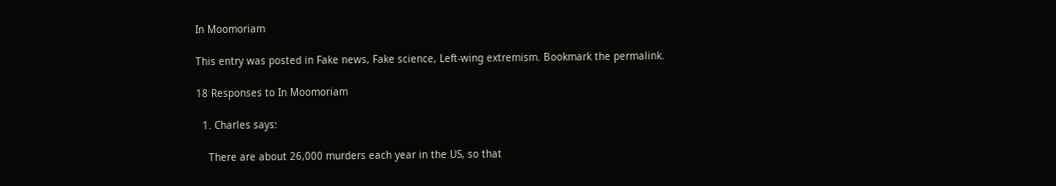In Moomoriam

This entry was posted in Fake news, Fake science, Left-wing extremism. Bookmark the permalink.

18 Responses to In Moomoriam

  1. Charles says:

    There are about 26,000 murders each year in the US, so that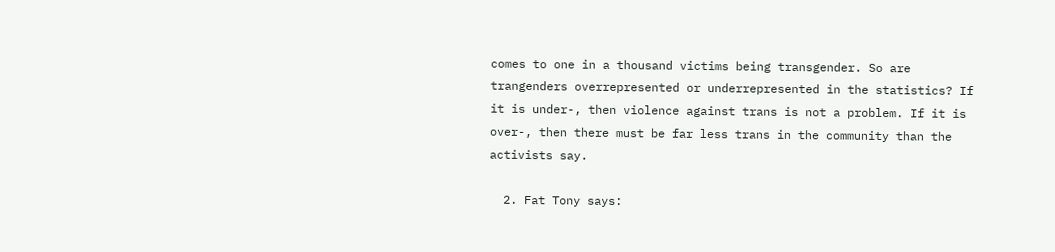comes to one in a thousand victims being transgender. So are trangenders overrepresented or underrepresented in the statistics? If it is under-, then violence against trans is not a problem. If it is over-, then there must be far less trans in the community than the activists say.

  2. Fat Tony says: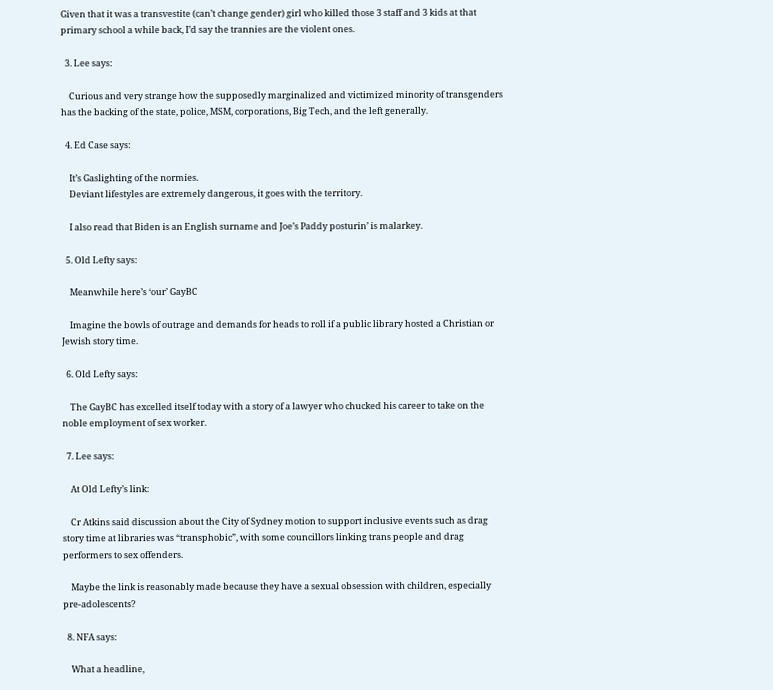Given that it was a transvestite (can’t change gender) girl who killed those 3 staff and 3 kids at that primary school a while back, I’d say the trannies are the violent ones.

  3. Lee says:

    Curious and very strange how the supposedly marginalized and victimized minority of transgenders has the backing of the state, police, MSM, corporations, Big Tech, and the left generally.

  4. Ed Case says:

    It’s Gaslighting of the normies.
    Deviant lifestyles are extremely dangerous, it goes with the territory.

    I also read that Biden is an English surname and Joe’s Paddy posturin’ is malarkey.

  5. Old Lefty says:

    Meanwhile here’s ‘our’ GayBC

    Imagine the bowls of outrage and demands for heads to roll if a public library hosted a Christian or Jewish story time.

  6. Old Lefty says:

    The GayBC has excelled itself today with a story of a lawyer who chucked his career to take on the noble employment of sex worker.

  7. Lee says:

    At Old Lefty’s link:

    Cr Atkins said discussion about the City of Sydney motion to support inclusive events such as drag story time at libraries was “transphobic”, with some councillors linking trans people and drag performers to sex offenders.

    Maybe the link is reasonably made because they have a sexual obsession with children, especially pre-adolescents?

  8. NFA says:

    What a headline,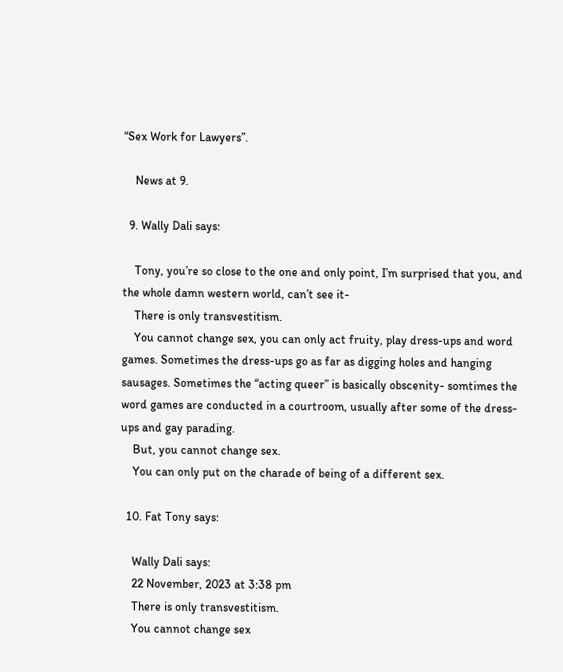“Sex Work for Lawyers”.

    News at 9.

  9. Wally Dali says:

    Tony, you’re so close to the one and only point, I’m surprised that you, and the whole damn western world, can’t see it-
    There is only transvestitism.
    You cannot change sex, you can only act fruity, play dress-ups and word games. Sometimes the dress-ups go as far as digging holes and hanging sausages. Sometimes the “acting queer” is basically obscenity- somtimes the word games are conducted in a courtroom, usually after some of the dress-ups and gay parading.
    But, you cannot change sex.
    You can only put on the charade of being of a different sex.

  10. Fat Tony says:

    Wally Dali says:
    22 November, 2023 at 3:38 pm
    There is only transvestitism.
    You cannot change sex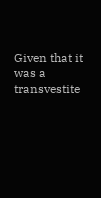Given that it was a transvestite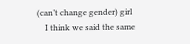(can’t change gender) girl
    I think we said the same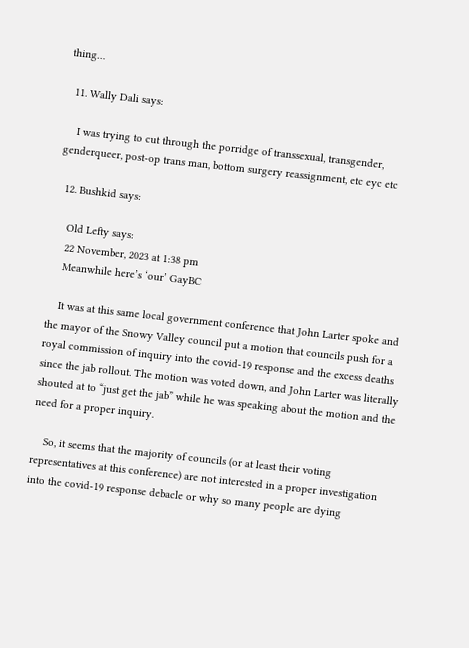thing…

  11. Wally Dali says:

    I was trying to cut through the porridge of transsexual, transgender, genderqueer, post-op trans man, bottom surgery reassignment, etc eyc etc

  12. Bushkid says:

    Old Lefty says:
    22 November, 2023 at 1:38 pm
    Meanwhile here’s ‘our’ GayBC

    It was at this same local government conference that John Larter spoke and the mayor of the Snowy Valley council put a motion that councils push for a royal commission of inquiry into the covid-19 response and the excess deaths since the jab rollout. The motion was voted down, and John Larter was literally shouted at to “just get the jab” while he was speaking about the motion and the need for a proper inquiry.

    So, it seems that the majority of councils (or at least their voting representatives at this conference) are not interested in a proper investigation into the covid-19 response debacle or why so many people are dying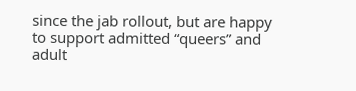since the jab rollout, but are happy to support admitted “queers” and adult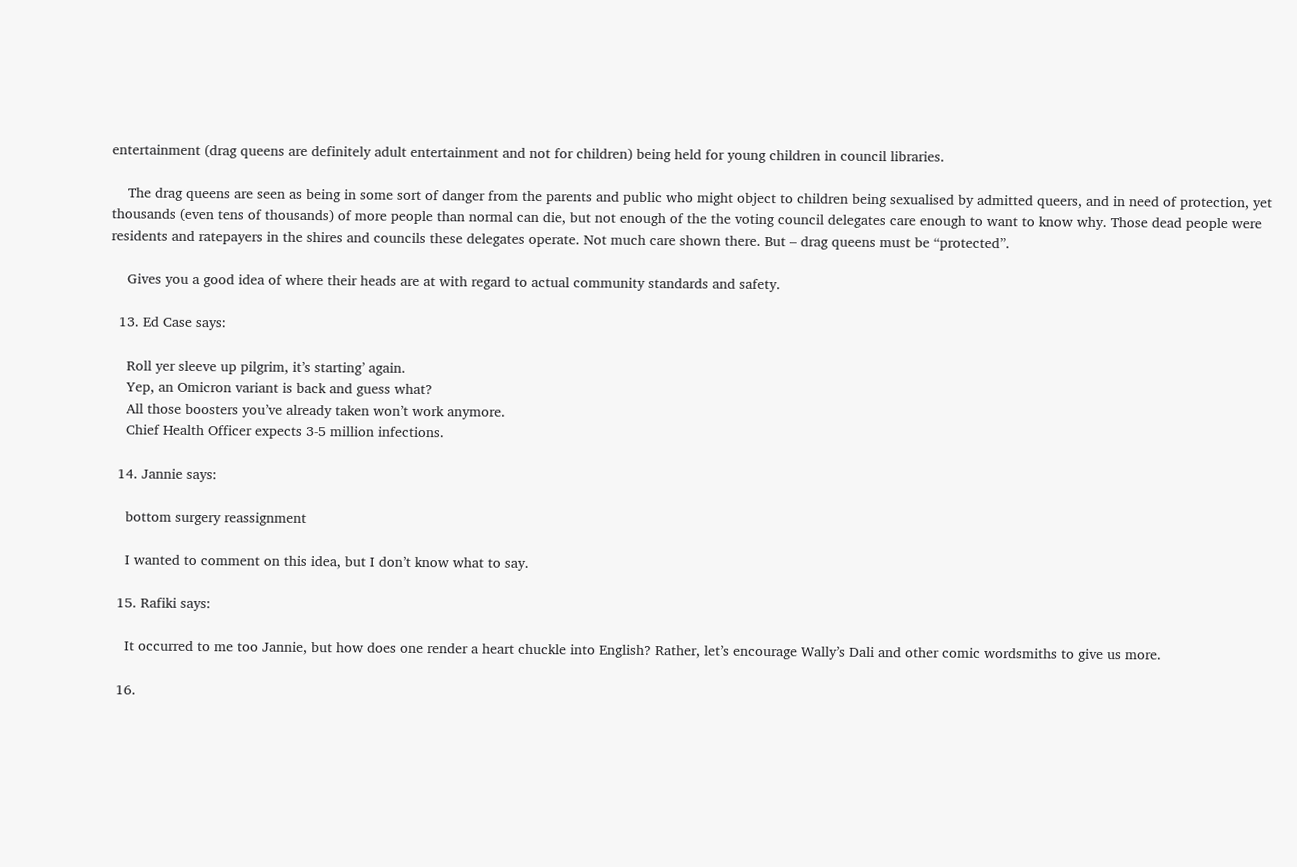entertainment (drag queens are definitely adult entertainment and not for children) being held for young children in council libraries.

    The drag queens are seen as being in some sort of danger from the parents and public who might object to children being sexualised by admitted queers, and in need of protection, yet thousands (even tens of thousands) of more people than normal can die, but not enough of the the voting council delegates care enough to want to know why. Those dead people were residents and ratepayers in the shires and councils these delegates operate. Not much care shown there. But – drag queens must be “protected”.

    Gives you a good idea of where their heads are at with regard to actual community standards and safety.

  13. Ed Case says:

    Roll yer sleeve up pilgrim, it’s starting’ again.
    Yep, an Omicron variant is back and guess what?
    All those boosters you’ve already taken won’t work anymore.
    Chief Health Officer expects 3-5 million infections.

  14. Jannie says:

    bottom surgery reassignment

    I wanted to comment on this idea, but I don’t know what to say.

  15. Rafiki says:

    It occurred to me too Jannie, but how does one render a heart chuckle into English? Rather, let’s encourage Wally’s Dali and other comic wordsmiths to give us more.

  16.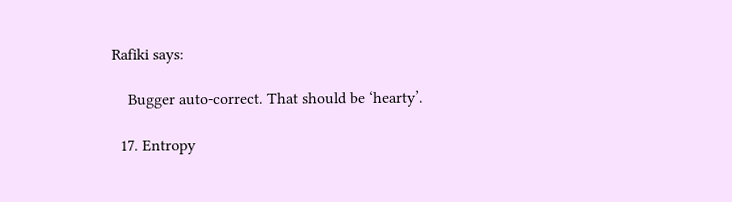Rafiki says:

    Bugger auto-correct. That should be ‘hearty’.

  17. Entropy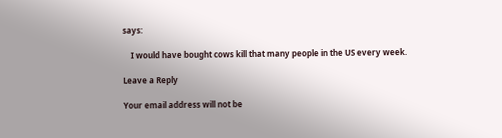says:

    I would have bought cows kill that many people in the US every week.

Leave a Reply

Your email address will not be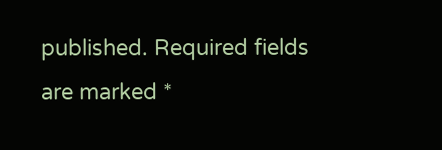published. Required fields are marked *